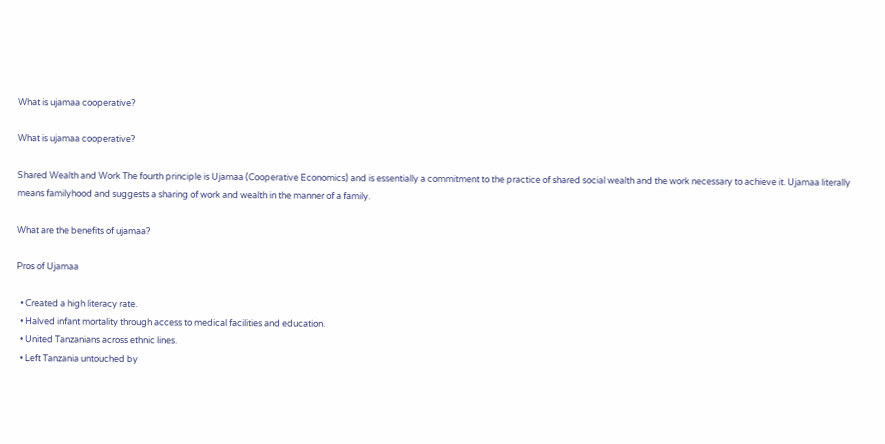What is ujamaa cooperative?

What is ujamaa cooperative?

Shared Wealth and Work The fourth principle is Ujamaa (Cooperative Economics) and is essentially a commitment to the practice of shared social wealth and the work necessary to achieve it. Ujamaa literally means familyhood and suggests a sharing of work and wealth in the manner of a family.

What are the benefits of ujamaa?

Pros of Ujamaa

  • Created a high literacy rate.
  • Halved infant mortality through access to medical facilities and education.
  • United Tanzanians across ethnic lines.
  • Left Tanzania untouched by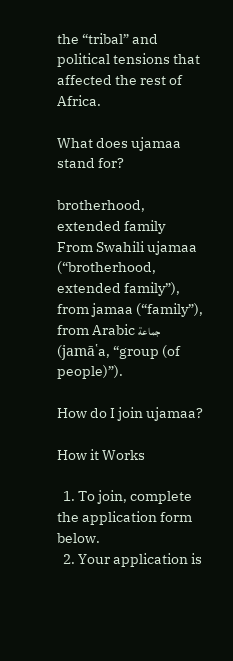the “tribal” and political tensions that affected the rest of Africa.

What does ujamaa stand for?

brotherhood, extended family
From Swahili ujamaa (“brotherhood, extended family”), from jamaa (“family”), from Arabic جماعة (jamā῾a, “group (of people)”).

How do I join ujamaa?

How it Works

  1. To join, complete the application form below.
  2. Your application is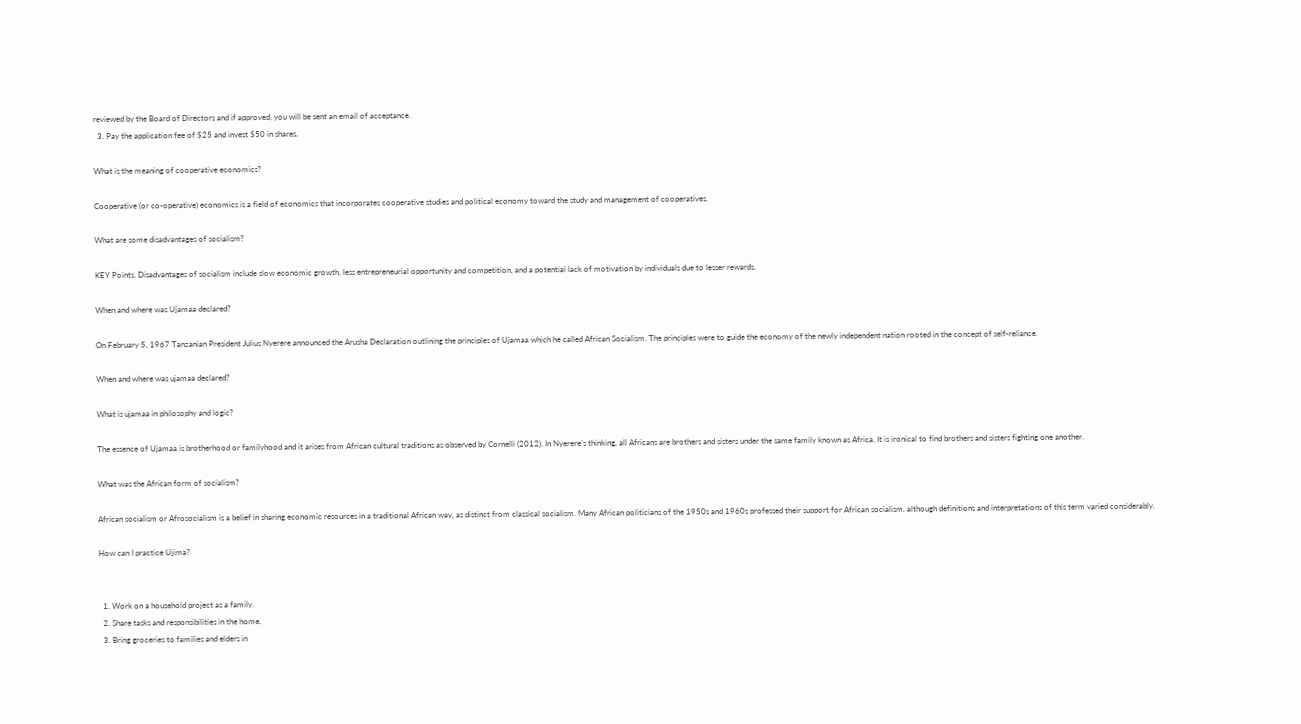reviewed by the Board of Directors and if approved, you will be sent an email of acceptance.
  3. Pay the application fee of $25 and invest $50 in shares.

What is the meaning of cooperative economics?

Cooperative (or co-operative) economics is a field of economics that incorporates cooperative studies and political economy toward the study and management of cooperatives.

What are some disadvantages of socialism?

KEY Points. Disadvantages of socialism include slow economic growth, less entrepreneurial opportunity and competition, and a potential lack of motivation by individuals due to lesser rewards.

When and where was Ujamaa declared?

On February 5, 1967 Tanzanian President Julius Nyerere announced the Arusha Declaration outlining the principles of Ujamaa which he called African Socialism. The principles were to guide the economy of the newly independent nation rooted in the concept of self-reliance.

When and where was ujamaa declared?

What is ujamaa in philosophy and logic?

The essence of Ujamaa is brotherhood or familyhood and it arises from African cultural traditions as observed by Cornelli (2012). In Nyerere’s thinking, all Africans are brothers and sisters under the same family known as Africa. It is ironical to find brothers and sisters fighting one another.

What was the African form of socialism?

African socialism or Afrosocialism is a belief in sharing economic resources in a traditional African way, as distinct from classical socialism. Many African politicians of the 1950s and 1960s professed their support for African socialism, although definitions and interpretations of this term varied considerably.

How can I practice Ujima?


  1. Work on a household project as a family.
  2. Share tasks and responsibilities in the home.
  3. Bring groceries to families and elders in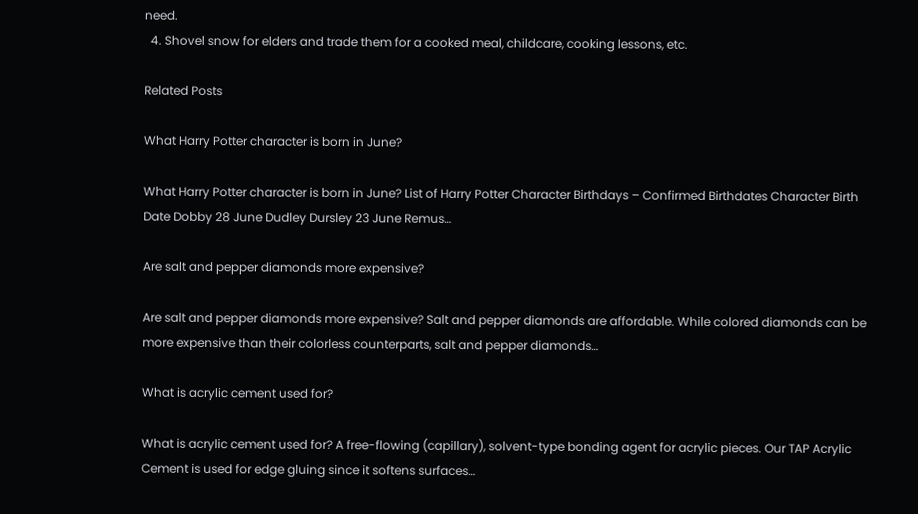need.
  4. Shovel snow for elders and trade them for a cooked meal, childcare, cooking lessons, etc.

Related Posts

What Harry Potter character is born in June?

What Harry Potter character is born in June? List of Harry Potter Character Birthdays – Confirmed Birthdates Character Birth Date Dobby 28 June Dudley Dursley 23 June Remus…

Are salt and pepper diamonds more expensive?

Are salt and pepper diamonds more expensive? Salt and pepper diamonds are affordable. While colored diamonds can be more expensive than their colorless counterparts, salt and pepper diamonds…

What is acrylic cement used for?

What is acrylic cement used for? A free-flowing (capillary), solvent-type bonding agent for acrylic pieces. Our TAP Acrylic Cement is used for edge gluing since it softens surfaces…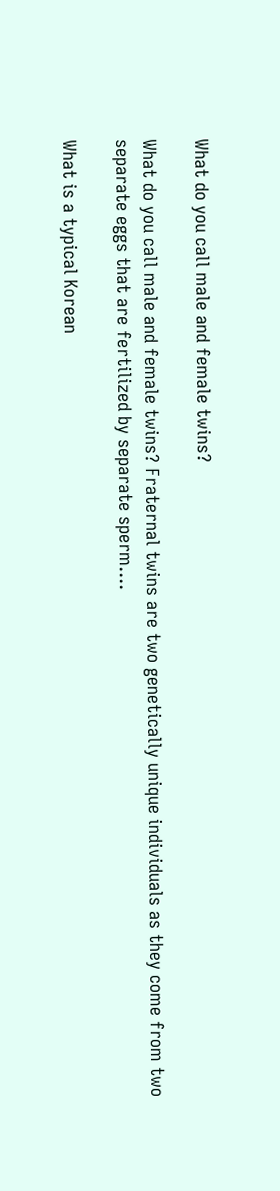What do you call male and female twins?

What do you call male and female twins? Fraternal twins are two genetically unique individuals as they come from two separate eggs that are fertilized by separate sperm….

What is a typical Korean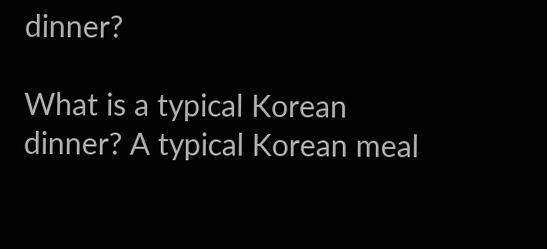dinner?

What is a typical Korean dinner? A typical Korean meal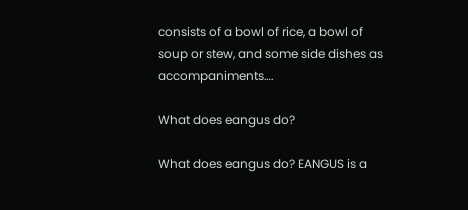consists of a bowl of rice, a bowl of soup or stew, and some side dishes as accompaniments….

What does eangus do?

What does eangus do? EANGUS is a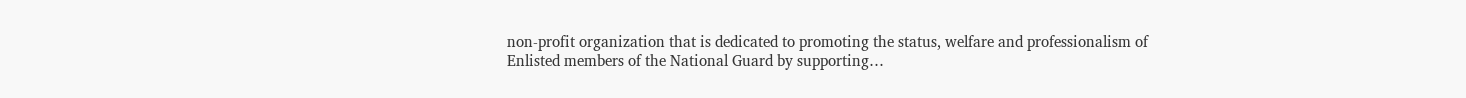non-profit organization that is dedicated to promoting the status, welfare and professionalism of Enlisted members of the National Guard by supporting…